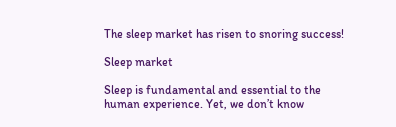The sleep market has risen to snoring success!

Sleep market

Sleep is fundamental and essential to the human experience. Yet, we don’t know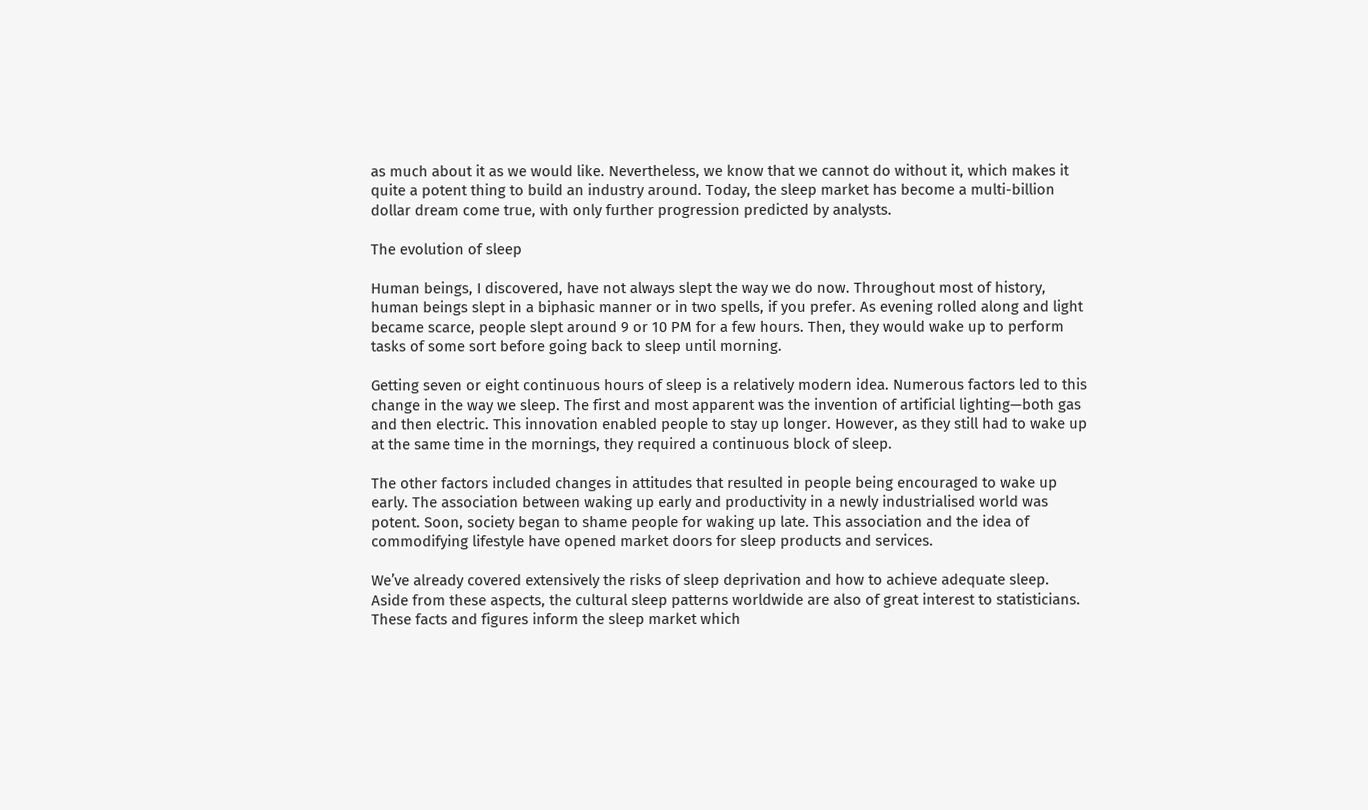as much about it as we would like. Nevertheless, we know that we cannot do without it, which makes it quite a potent thing to build an industry around. Today, the sleep market has become a multi-billion dollar dream come true, with only further progression predicted by analysts.

The evolution of sleep

Human beings, I discovered, have not always slept the way we do now. Throughout most of history, human beings slept in a biphasic manner or in two spells, if you prefer. As evening rolled along and light became scarce, people slept around 9 or 10 PM for a few hours. Then, they would wake up to perform tasks of some sort before going back to sleep until morning.

Getting seven or eight continuous hours of sleep is a relatively modern idea. Numerous factors led to this change in the way we sleep. The first and most apparent was the invention of artificial lighting—both gas and then electric. This innovation enabled people to stay up longer. However, as they still had to wake up at the same time in the mornings, they required a continuous block of sleep.

The other factors included changes in attitudes that resulted in people being encouraged to wake up early. The association between waking up early and productivity in a newly industrialised world was potent. Soon, society began to shame people for waking up late. This association and the idea of commodifying lifestyle have opened market doors for sleep products and services.

We’ve already covered extensively the risks of sleep deprivation and how to achieve adequate sleep. Aside from these aspects, the cultural sleep patterns worldwide are also of great interest to statisticians. These facts and figures inform the sleep market which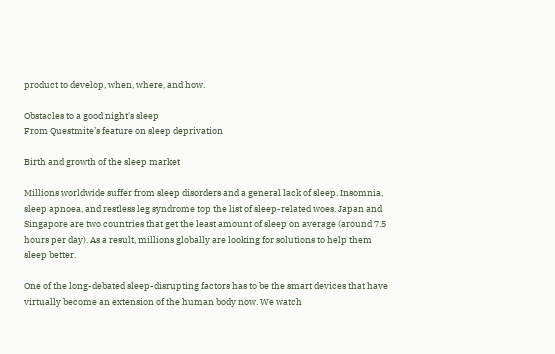product to develop, when, where, and how.

Obstacles to a good night's sleep
From Questmite’s feature on sleep deprivation

Birth and growth of the sleep market

Millions worldwide suffer from sleep disorders and a general lack of sleep. Insomnia, sleep apnoea, and restless leg syndrome top the list of sleep-related woes. Japan and Singapore are two countries that get the least amount of sleep on average (around 7.5 hours per day). As a result, millions globally are looking for solutions to help them sleep better.

One of the long-debated sleep-disrupting factors has to be the smart devices that have virtually become an extension of the human body now. We watch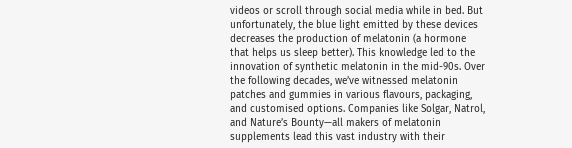videos or scroll through social media while in bed. But unfortunately, the blue light emitted by these devices decreases the production of melatonin (a hormone that helps us sleep better). This knowledge led to the innovation of synthetic melatonin in the mid-90s. Over the following decades, we’ve witnessed melatonin patches and gummies in various flavours, packaging, and customised options. Companies like Solgar, Natrol, and Nature’s Bounty—all makers of melatonin supplements lead this vast industry with their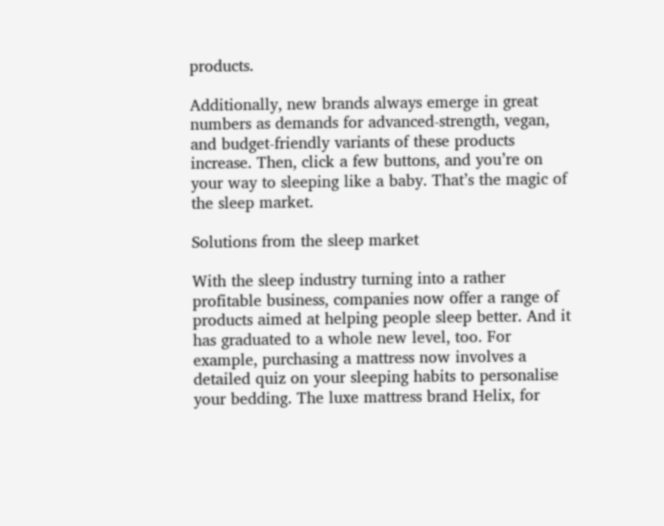products.

Additionally, new brands always emerge in great numbers as demands for advanced-strength, vegan, and budget-friendly variants of these products increase. Then, click a few buttons, and you’re on your way to sleeping like a baby. That’s the magic of the sleep market.

Solutions from the sleep market

With the sleep industry turning into a rather profitable business, companies now offer a range of products aimed at helping people sleep better. And it has graduated to a whole new level, too. For example, purchasing a mattress now involves a detailed quiz on your sleeping habits to personalise your bedding. The luxe mattress brand Helix, for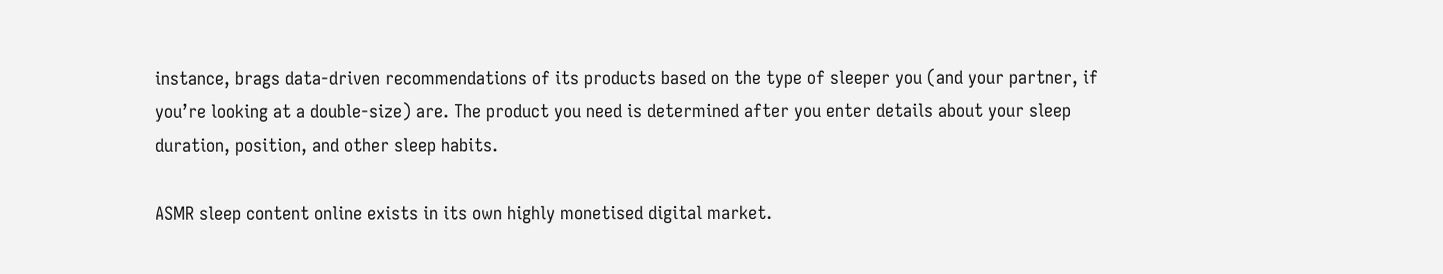instance, brags data-driven recommendations of its products based on the type of sleeper you (and your partner, if you’re looking at a double-size) are. The product you need is determined after you enter details about your sleep duration, position, and other sleep habits.

ASMR sleep content online exists in its own highly monetised digital market.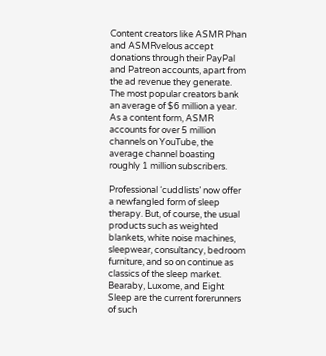Content creators like ASMR Phan and ASMRvelous accept donations through their PayPal and Patreon accounts, apart from the ad revenue they generate. The most popular creators bank an average of $6 million a year. As a content form, ASMR accounts for over 5 million channels on YouTube, the average channel boasting roughly 1 million subscribers.

Professional ‘cuddlists’ now offer a newfangled form of sleep therapy. But, of course, the usual products such as weighted blankets, white noise machines, sleepwear, consultancy, bedroom furniture, and so on continue as classics of the sleep market. Bearaby, Luxome, and Eight Sleep are the current forerunners of such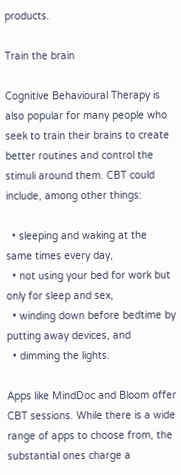products.

Train the brain

Cognitive Behavioural Therapy is also popular for many people who seek to train their brains to create better routines and control the stimuli around them. CBT could include, among other things:

  • sleeping and waking at the same times every day,
  • not using your bed for work but only for sleep and sex,
  • winding down before bedtime by putting away devices, and
  • dimming the lights.

Apps like MindDoc and Bloom offer CBT sessions. While there is a wide range of apps to choose from, the substantial ones charge a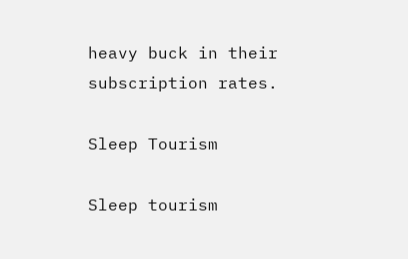heavy buck in their subscription rates.

Sleep Tourism

Sleep tourism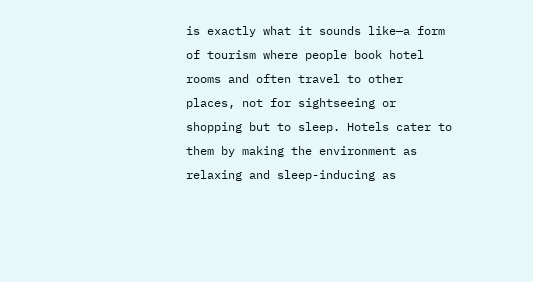is exactly what it sounds like—a form of tourism where people book hotel rooms and often travel to other places, not for sightseeing or shopping but to sleep. Hotels cater to them by making the environment as relaxing and sleep-inducing as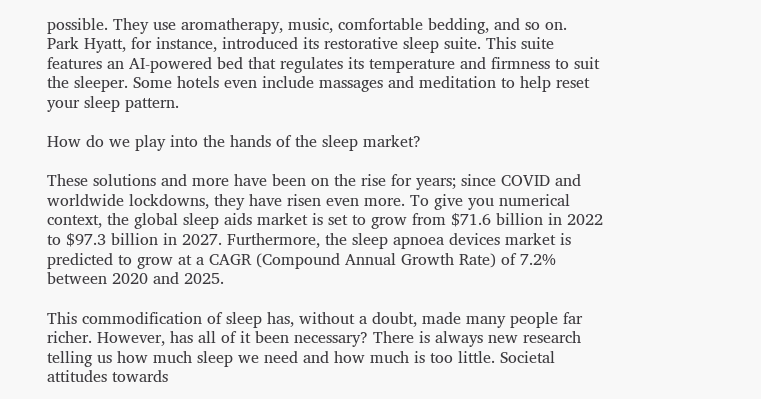possible. They use aromatherapy, music, comfortable bedding, and so on. Park Hyatt, for instance, introduced its restorative sleep suite. This suite features an AI-powered bed that regulates its temperature and firmness to suit the sleeper. Some hotels even include massages and meditation to help reset your sleep pattern.

How do we play into the hands of the sleep market?

These solutions and more have been on the rise for years; since COVID and worldwide lockdowns, they have risen even more. To give you numerical context, the global sleep aids market is set to grow from $71.6 billion in 2022 to $97.3 billion in 2027. Furthermore, the sleep apnoea devices market is predicted to grow at a CAGR (Compound Annual Growth Rate) of 7.2% between 2020 and 2025.

This commodification of sleep has, without a doubt, made many people far richer. However, has all of it been necessary? There is always new research telling us how much sleep we need and how much is too little. Societal attitudes towards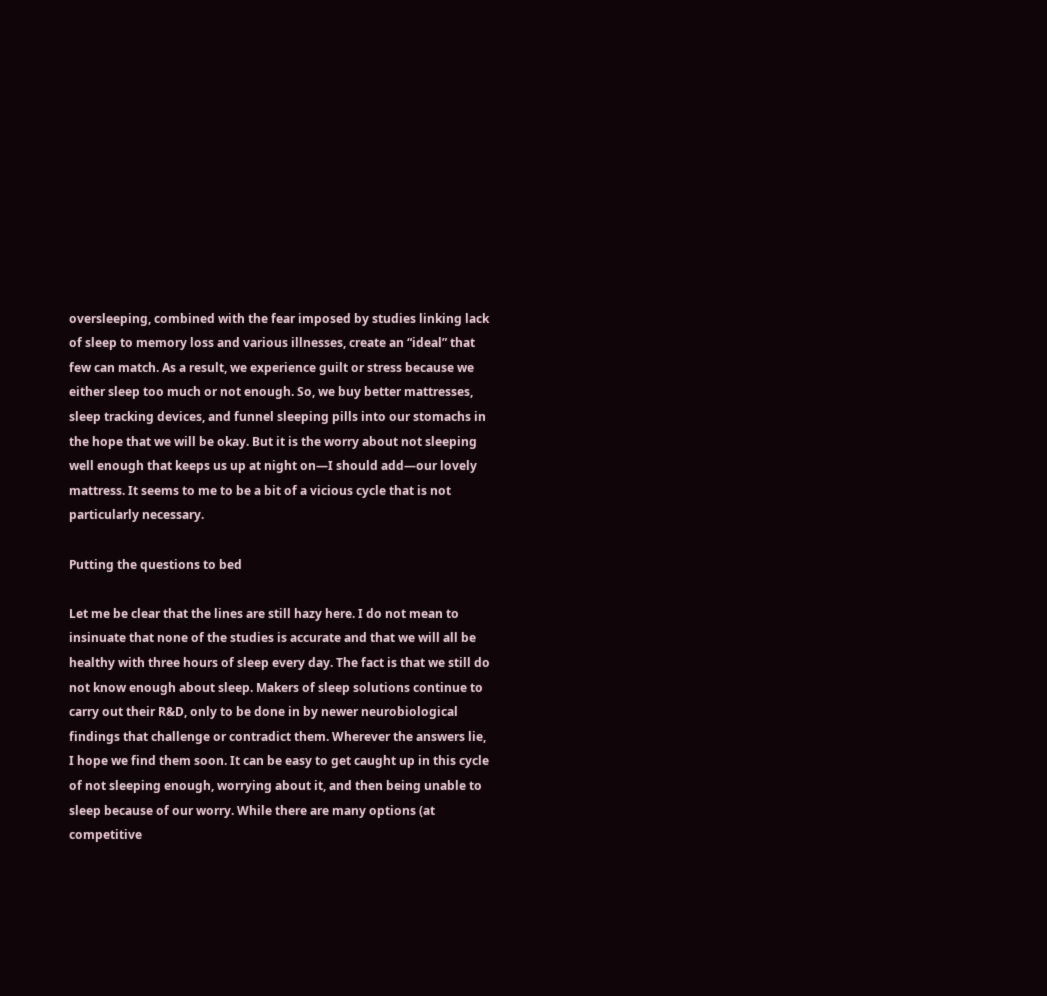oversleeping, combined with the fear imposed by studies linking lack of sleep to memory loss and various illnesses, create an “ideal” that few can match. As a result, we experience guilt or stress because we either sleep too much or not enough. So, we buy better mattresses, sleep tracking devices, and funnel sleeping pills into our stomachs in the hope that we will be okay. But it is the worry about not sleeping well enough that keeps us up at night on—I should add—our lovely mattress. It seems to me to be a bit of a vicious cycle that is not particularly necessary.

Putting the questions to bed

Let me be clear that the lines are still hazy here. I do not mean to insinuate that none of the studies is accurate and that we will all be healthy with three hours of sleep every day. The fact is that we still do not know enough about sleep. Makers of sleep solutions continue to carry out their R&D, only to be done in by newer neurobiological findings that challenge or contradict them. Wherever the answers lie, I hope we find them soon. It can be easy to get caught up in this cycle of not sleeping enough, worrying about it, and then being unable to sleep because of our worry. While there are many options (at competitive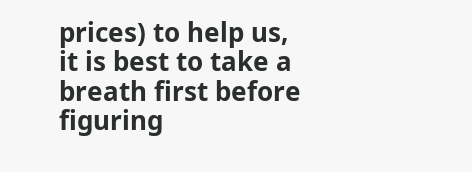prices) to help us, it is best to take a breath first before figuring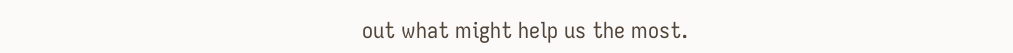out what might help us the most.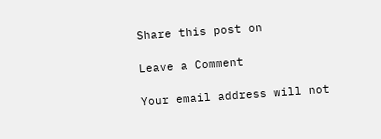Share this post on

Leave a Comment

Your email address will not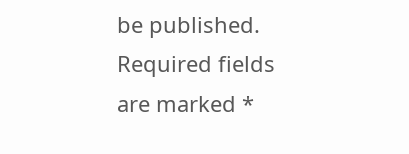be published. Required fields are marked *